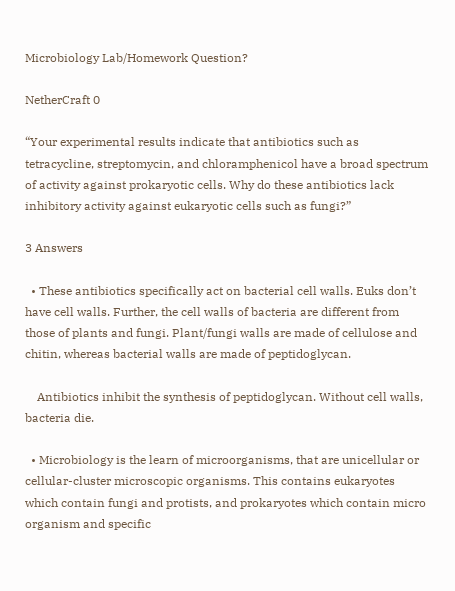Microbiology Lab/Homework Question?

NetherCraft 0

“Your experimental results indicate that antibiotics such as tetracycline, streptomycin, and chloramphenicol have a broad spectrum of activity against prokaryotic cells. Why do these antibiotics lack inhibitory activity against eukaryotic cells such as fungi?”

3 Answers

  • These antibiotics specifically act on bacterial cell walls. Euks don’t have cell walls. Further, the cell walls of bacteria are different from those of plants and fungi. Plant/fungi walls are made of cellulose and chitin, whereas bacterial walls are made of peptidoglycan.

    Antibiotics inhibit the synthesis of peptidoglycan. Without cell walls, bacteria die.

  • Microbiology is the learn of microorganisms, that are unicellular or cellular-cluster microscopic organisms. This contains eukaryotes which contain fungi and protists, and prokaryotes which contain micro organism and specific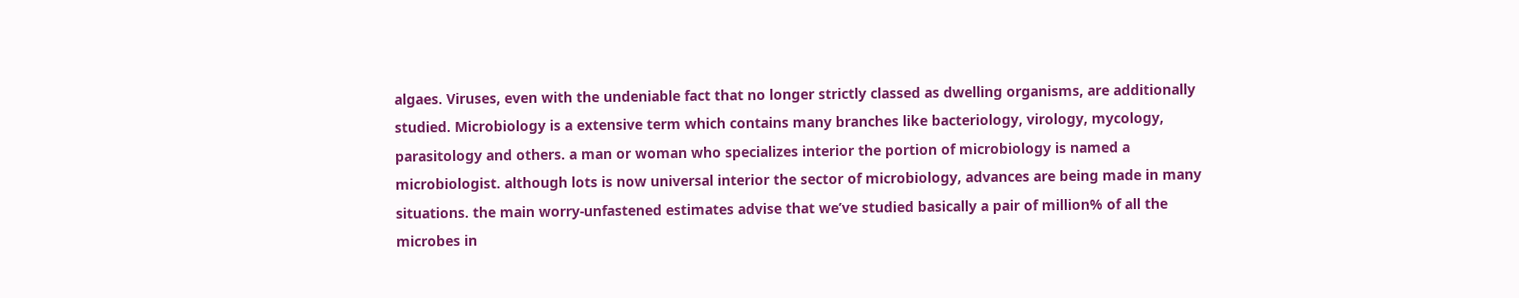algaes. Viruses, even with the undeniable fact that no longer strictly classed as dwelling organisms, are additionally studied. Microbiology is a extensive term which contains many branches like bacteriology, virology, mycology, parasitology and others. a man or woman who specializes interior the portion of microbiology is named a microbiologist. although lots is now universal interior the sector of microbiology, advances are being made in many situations. the main worry-unfastened estimates advise that we’ve studied basically a pair of million% of all the microbes in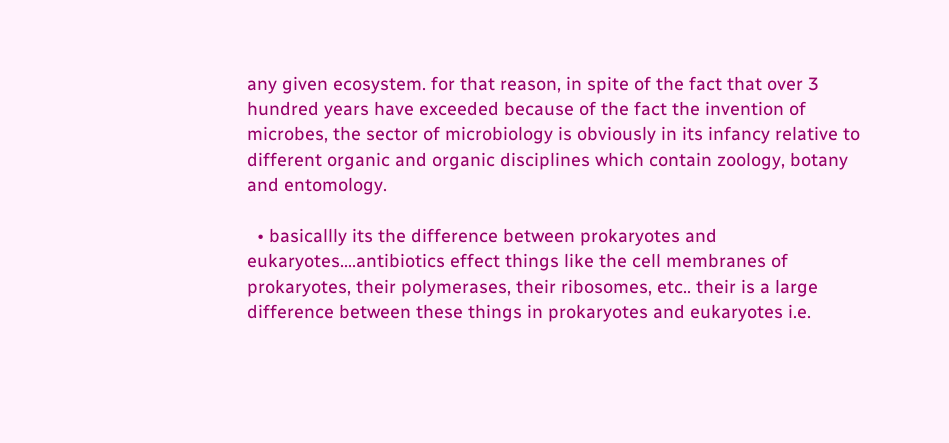any given ecosystem. for that reason, in spite of the fact that over 3 hundred years have exceeded because of the fact the invention of microbes, the sector of microbiology is obviously in its infancy relative to different organic and organic disciplines which contain zoology, botany and entomology.

  • basicallly its the difference between prokaryotes and eukaryotes….antibiotics effect things like the cell membranes of prokaryotes, their polymerases, their ribosomes, etc.. their is a large difference between these things in prokaryotes and eukaryotes i.e.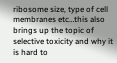ribosome size, type of cell membranes etc…this also brings up the topic of selective toxicity and why it is hard to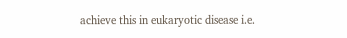achieve this in eukaryotic disease i.e.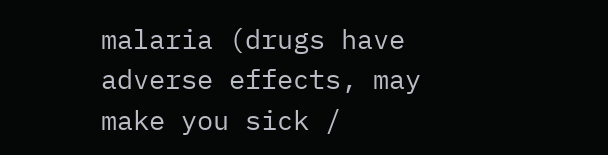malaria (drugs have adverse effects, may make you sick /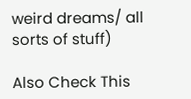weird dreams/ all sorts of stuff)

Also Check This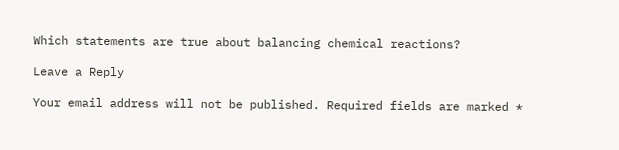Which statements are true about balancing chemical reactions?

Leave a Reply

Your email address will not be published. Required fields are marked *